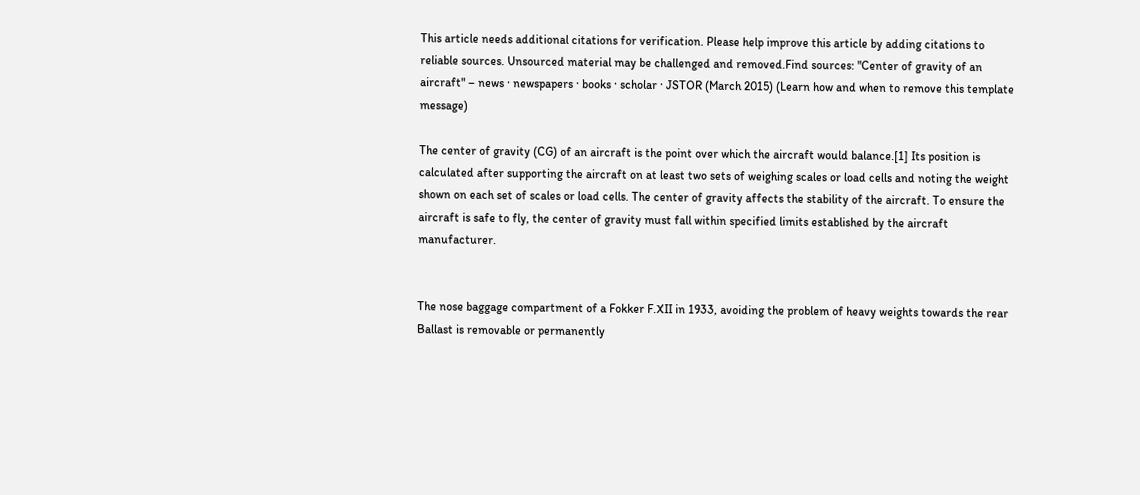This article needs additional citations for verification. Please help improve this article by adding citations to reliable sources. Unsourced material may be challenged and removed.Find sources: "Center of gravity of an aircraft" – news · newspapers · books · scholar · JSTOR (March 2015) (Learn how and when to remove this template message)

The center of gravity (CG) of an aircraft is the point over which the aircraft would balance.[1] Its position is calculated after supporting the aircraft on at least two sets of weighing scales or load cells and noting the weight shown on each set of scales or load cells. The center of gravity affects the stability of the aircraft. To ensure the aircraft is safe to fly, the center of gravity must fall within specified limits established by the aircraft manufacturer.


The nose baggage compartment of a Fokker F.XII in 1933, avoiding the problem of heavy weights towards the rear
Ballast is removable or permanently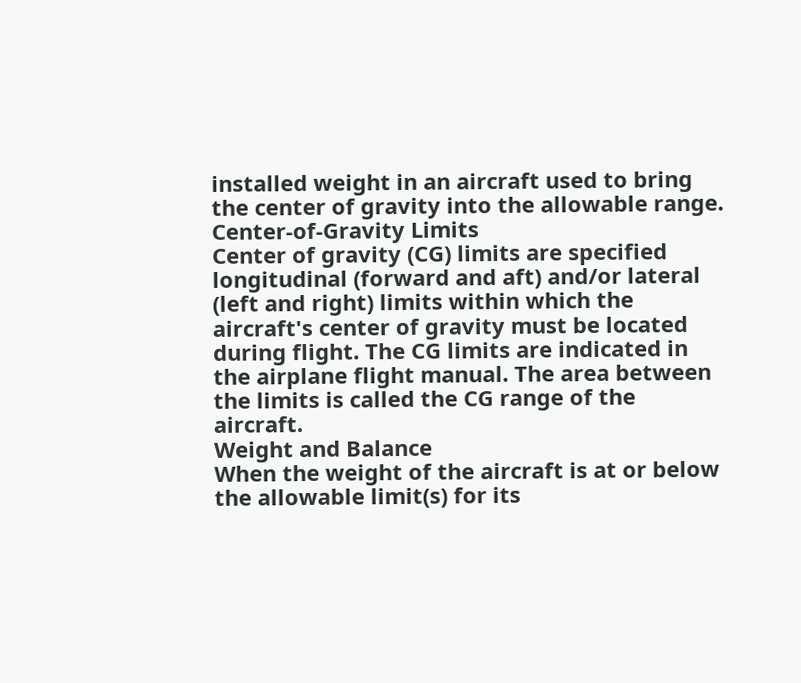installed weight in an aircraft used to bring the center of gravity into the allowable range.
Center-of-Gravity Limits
Center of gravity (CG) limits are specified longitudinal (forward and aft) and/or lateral (left and right) limits within which the aircraft's center of gravity must be located during flight. The CG limits are indicated in the airplane flight manual. The area between the limits is called the CG range of the aircraft.
Weight and Balance
When the weight of the aircraft is at or below the allowable limit(s) for its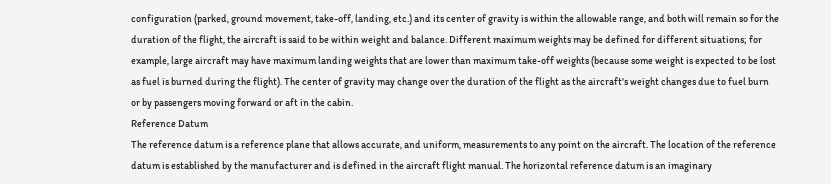configuration (parked, ground movement, take-off, landing, etc.) and its center of gravity is within the allowable range, and both will remain so for the duration of the flight, the aircraft is said to be within weight and balance. Different maximum weights may be defined for different situations; for example, large aircraft may have maximum landing weights that are lower than maximum take-off weights (because some weight is expected to be lost as fuel is burned during the flight). The center of gravity may change over the duration of the flight as the aircraft's weight changes due to fuel burn or by passengers moving forward or aft in the cabin.
Reference Datum
The reference datum is a reference plane that allows accurate, and uniform, measurements to any point on the aircraft. The location of the reference datum is established by the manufacturer and is defined in the aircraft flight manual. The horizontal reference datum is an imaginary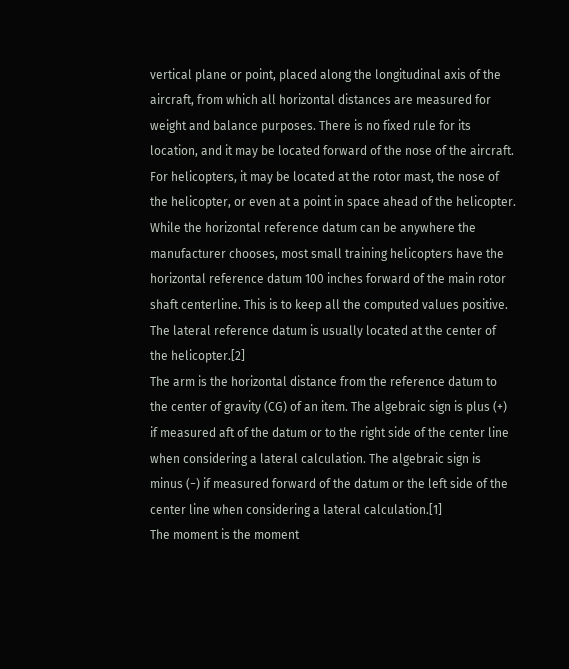vertical plane or point, placed along the longitudinal axis of the aircraft, from which all horizontal distances are measured for weight and balance purposes. There is no fixed rule for its location, and it may be located forward of the nose of the aircraft. For helicopters, it may be located at the rotor mast, the nose of the helicopter, or even at a point in space ahead of the helicopter. While the horizontal reference datum can be anywhere the manufacturer chooses, most small training helicopters have the horizontal reference datum 100 inches forward of the main rotor shaft centerline. This is to keep all the computed values positive. The lateral reference datum is usually located at the center of the helicopter.[2]
The arm is the horizontal distance from the reference datum to the center of gravity (CG) of an item. The algebraic sign is plus (+) if measured aft of the datum or to the right side of the center line when considering a lateral calculation. The algebraic sign is minus (−) if measured forward of the datum or the left side of the center line when considering a lateral calculation.[1]
The moment is the moment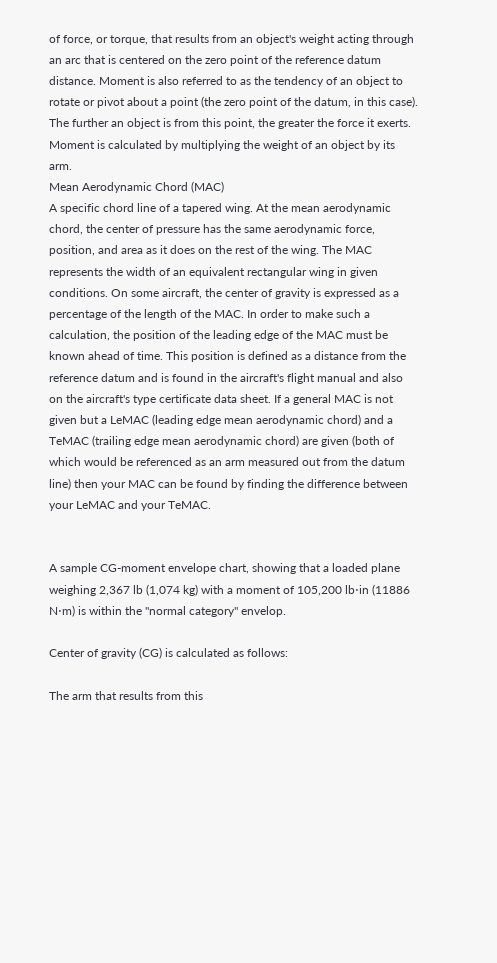of force, or torque, that results from an object's weight acting through an arc that is centered on the zero point of the reference datum distance. Moment is also referred to as the tendency of an object to rotate or pivot about a point (the zero point of the datum, in this case). The further an object is from this point, the greater the force it exerts. Moment is calculated by multiplying the weight of an object by its arm.
Mean Aerodynamic Chord (MAC)
A specific chord line of a tapered wing. At the mean aerodynamic chord, the center of pressure has the same aerodynamic force, position, and area as it does on the rest of the wing. The MAC represents the width of an equivalent rectangular wing in given conditions. On some aircraft, the center of gravity is expressed as a percentage of the length of the MAC. In order to make such a calculation, the position of the leading edge of the MAC must be known ahead of time. This position is defined as a distance from the reference datum and is found in the aircraft's flight manual and also on the aircraft's type certificate data sheet. If a general MAC is not given but a LeMAC (leading edge mean aerodynamic chord) and a TeMAC (trailing edge mean aerodynamic chord) are given (both of which would be referenced as an arm measured out from the datum line) then your MAC can be found by finding the difference between your LeMAC and your TeMAC.


A sample CG-moment envelope chart, showing that a loaded plane weighing 2,367 lb (1,074 kg) with a moment of 105,200 lb⋅in (11886 N⋅m) is within the "normal category" envelop.

Center of gravity (CG) is calculated as follows:

The arm that results from this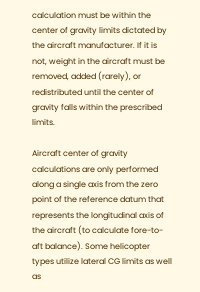calculation must be within the center of gravity limits dictated by the aircraft manufacturer. If it is not, weight in the aircraft must be removed, added (rarely), or redistributed until the center of gravity falls within the prescribed limits.

Aircraft center of gravity calculations are only performed along a single axis from the zero point of the reference datum that represents the longitudinal axis of the aircraft (to calculate fore-to-aft balance). Some helicopter types utilize lateral CG limits as well as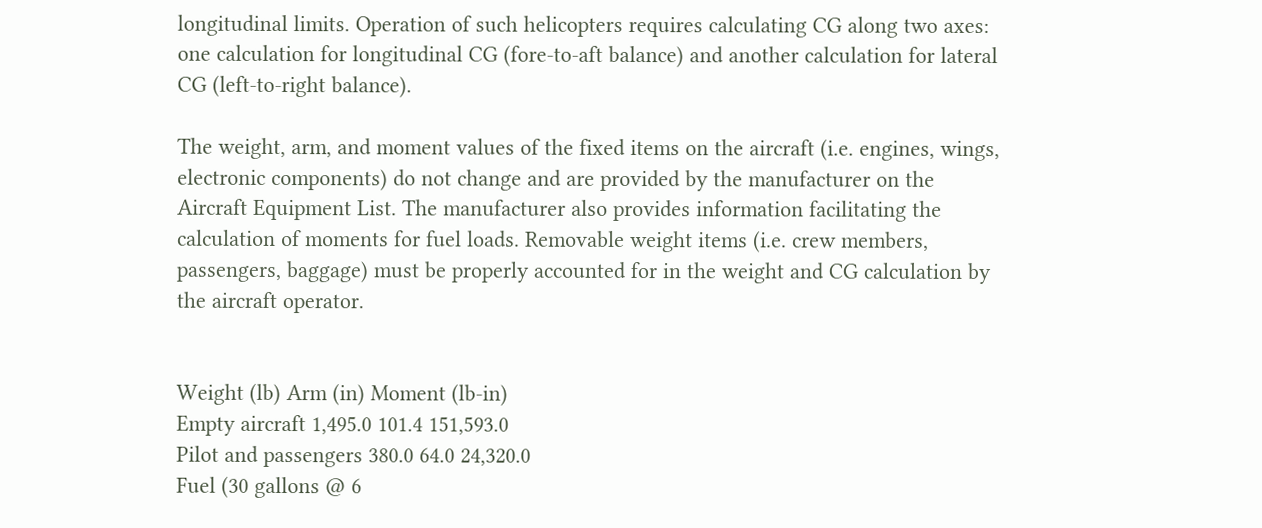longitudinal limits. Operation of such helicopters requires calculating CG along two axes: one calculation for longitudinal CG (fore-to-aft balance) and another calculation for lateral CG (left-to-right balance).

The weight, arm, and moment values of the fixed items on the aircraft (i.e. engines, wings, electronic components) do not change and are provided by the manufacturer on the Aircraft Equipment List. The manufacturer also provides information facilitating the calculation of moments for fuel loads. Removable weight items (i.e. crew members, passengers, baggage) must be properly accounted for in the weight and CG calculation by the aircraft operator.


Weight (lb) Arm (in) Moment (lb-in)
Empty aircraft 1,495.0 101.4 151,593.0
Pilot and passengers 380.0 64.0 24,320.0
Fuel (30 gallons @ 6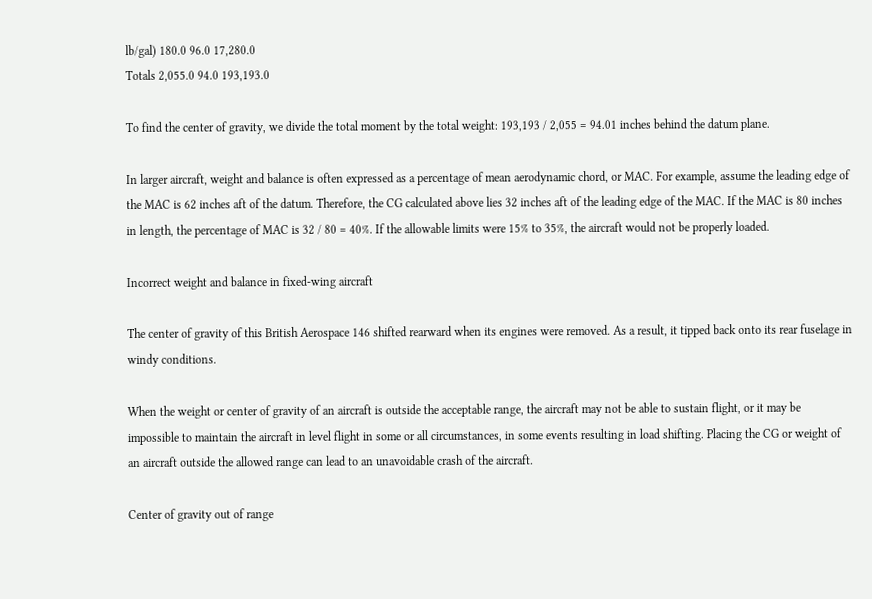lb/gal) 180.0 96.0 17,280.0
Totals 2,055.0 94.0 193,193.0

To find the center of gravity, we divide the total moment by the total weight: 193,193 / 2,055 = 94.01 inches behind the datum plane.

In larger aircraft, weight and balance is often expressed as a percentage of mean aerodynamic chord, or MAC. For example, assume the leading edge of the MAC is 62 inches aft of the datum. Therefore, the CG calculated above lies 32 inches aft of the leading edge of the MAC. If the MAC is 80 inches in length, the percentage of MAC is 32 / 80 = 40%. If the allowable limits were 15% to 35%, the aircraft would not be properly loaded.

Incorrect weight and balance in fixed-wing aircraft

The center of gravity of this British Aerospace 146 shifted rearward when its engines were removed. As a result, it tipped back onto its rear fuselage in windy conditions.

When the weight or center of gravity of an aircraft is outside the acceptable range, the aircraft may not be able to sustain flight, or it may be impossible to maintain the aircraft in level flight in some or all circumstances, in some events resulting in load shifting. Placing the CG or weight of an aircraft outside the allowed range can lead to an unavoidable crash of the aircraft.

Center of gravity out of range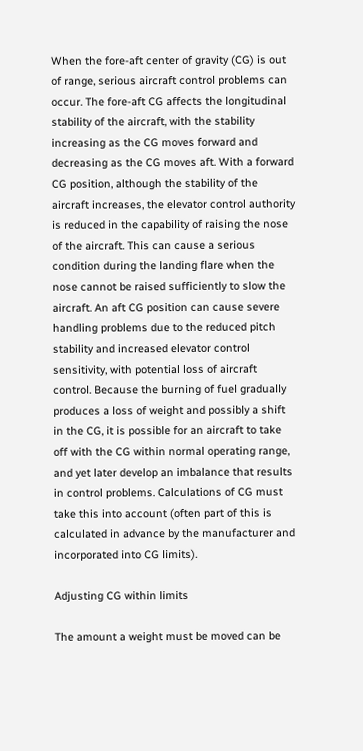When the fore-aft center of gravity (CG) is out of range, serious aircraft control problems can occur. The fore-aft CG affects the longitudinal stability of the aircraft, with the stability increasing as the CG moves forward and decreasing as the CG moves aft. With a forward CG position, although the stability of the aircraft increases, the elevator control authority is reduced in the capability of raising the nose of the aircraft. This can cause a serious condition during the landing flare when the nose cannot be raised sufficiently to slow the aircraft. An aft CG position can cause severe handling problems due to the reduced pitch stability and increased elevator control sensitivity, with potential loss of aircraft control. Because the burning of fuel gradually produces a loss of weight and possibly a shift in the CG, it is possible for an aircraft to take off with the CG within normal operating range, and yet later develop an imbalance that results in control problems. Calculations of CG must take this into account (often part of this is calculated in advance by the manufacturer and incorporated into CG limits).

Adjusting CG within limits

The amount a weight must be moved can be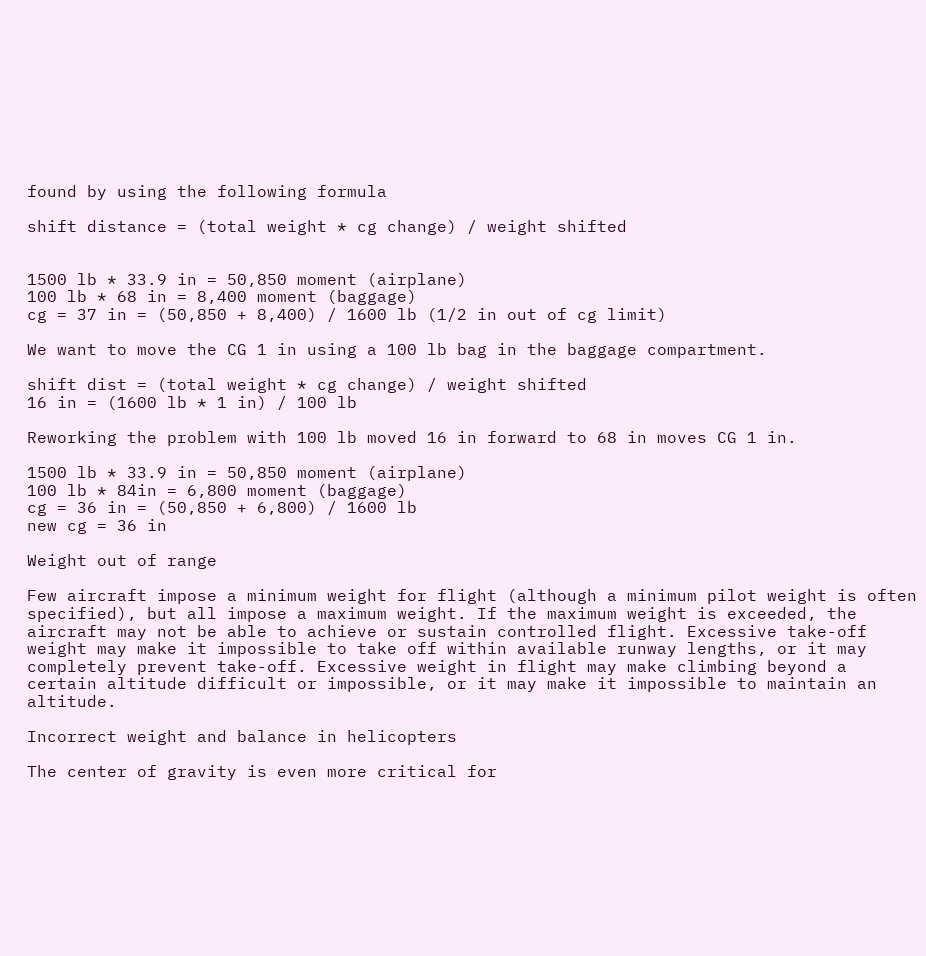found by using the following formula

shift distance = (total weight * cg change) / weight shifted


1500 lb * 33.9 in = 50,850 moment (airplane)
100 lb * 68 in = 8,400 moment (baggage)
cg = 37 in = (50,850 + 8,400) / 1600 lb (1/2 in out of cg limit)

We want to move the CG 1 in using a 100 lb bag in the baggage compartment.

shift dist = (total weight * cg change) / weight shifted
16 in = (1600 lb * 1 in) / 100 lb

Reworking the problem with 100 lb moved 16 in forward to 68 in moves CG 1 in.

1500 lb * 33.9 in = 50,850 moment (airplane)
100 lb * 84in = 6,800 moment (baggage)
cg = 36 in = (50,850 + 6,800) / 1600 lb
new cg = 36 in

Weight out of range

Few aircraft impose a minimum weight for flight (although a minimum pilot weight is often specified), but all impose a maximum weight. If the maximum weight is exceeded, the aircraft may not be able to achieve or sustain controlled flight. Excessive take-off weight may make it impossible to take off within available runway lengths, or it may completely prevent take-off. Excessive weight in flight may make climbing beyond a certain altitude difficult or impossible, or it may make it impossible to maintain an altitude.

Incorrect weight and balance in helicopters

The center of gravity is even more critical for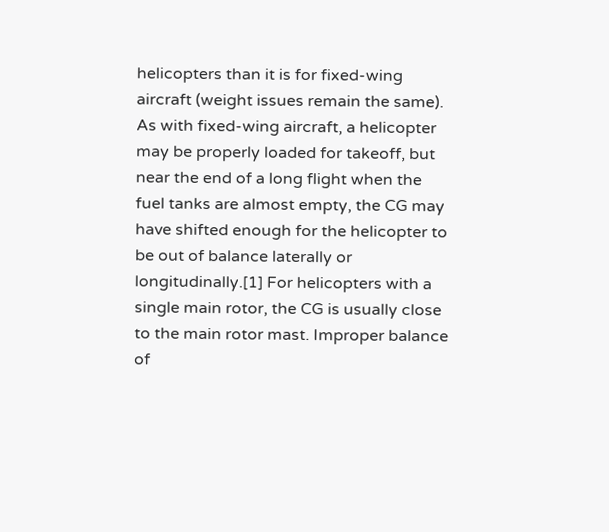helicopters than it is for fixed-wing aircraft (weight issues remain the same). As with fixed-wing aircraft, a helicopter may be properly loaded for takeoff, but near the end of a long flight when the fuel tanks are almost empty, the CG may have shifted enough for the helicopter to be out of balance laterally or longitudinally.[1] For helicopters with a single main rotor, the CG is usually close to the main rotor mast. Improper balance of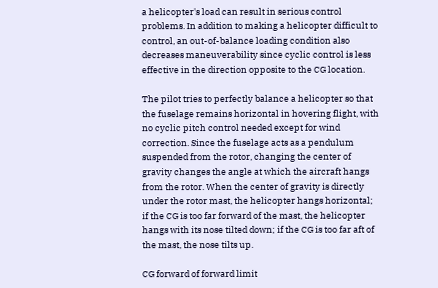a helicopter's load can result in serious control problems. In addition to making a helicopter difficult to control, an out-of-balance loading condition also decreases maneuverability since cyclic control is less effective in the direction opposite to the CG location.

The pilot tries to perfectly balance a helicopter so that the fuselage remains horizontal in hovering flight, with no cyclic pitch control needed except for wind correction. Since the fuselage acts as a pendulum suspended from the rotor, changing the center of gravity changes the angle at which the aircraft hangs from the rotor. When the center of gravity is directly under the rotor mast, the helicopter hangs horizontal; if the CG is too far forward of the mast, the helicopter hangs with its nose tilted down; if the CG is too far aft of the mast, the nose tilts up.

CG forward of forward limit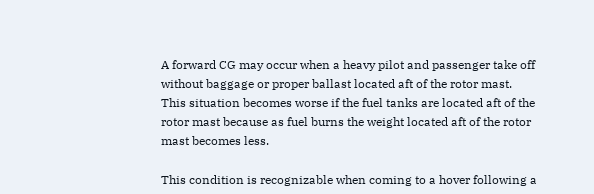A forward CG may occur when a heavy pilot and passenger take off without baggage or proper ballast located aft of the rotor mast. This situation becomes worse if the fuel tanks are located aft of the rotor mast because as fuel burns the weight located aft of the rotor mast becomes less.

This condition is recognizable when coming to a hover following a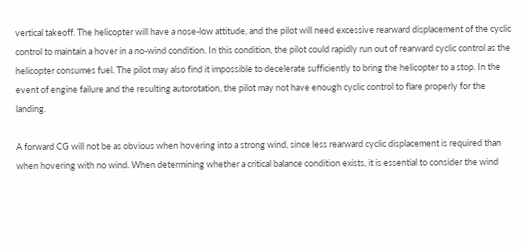vertical takeoff. The helicopter will have a nose-low attitude, and the pilot will need excessive rearward displacement of the cyclic control to maintain a hover in a no-wind condition. In this condition, the pilot could rapidly run out of rearward cyclic control as the helicopter consumes fuel. The pilot may also find it impossible to decelerate sufficiently to bring the helicopter to a stop. In the event of engine failure and the resulting autorotation, the pilot may not have enough cyclic control to flare properly for the landing.

A forward CG will not be as obvious when hovering into a strong wind, since less rearward cyclic displacement is required than when hovering with no wind. When determining whether a critical balance condition exists, it is essential to consider the wind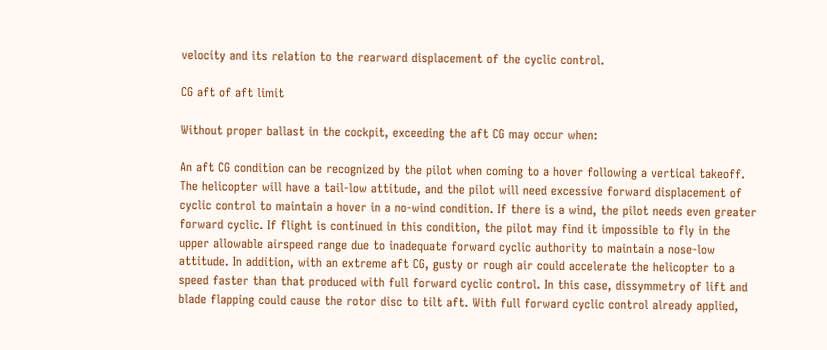velocity and its relation to the rearward displacement of the cyclic control.

CG aft of aft limit

Without proper ballast in the cockpit, exceeding the aft CG may occur when:

An aft CG condition can be recognized by the pilot when coming to a hover following a vertical takeoff. The helicopter will have a tail-low attitude, and the pilot will need excessive forward displacement of cyclic control to maintain a hover in a no-wind condition. If there is a wind, the pilot needs even greater forward cyclic. If flight is continued in this condition, the pilot may find it impossible to fly in the upper allowable airspeed range due to inadequate forward cyclic authority to maintain a nose-low attitude. In addition, with an extreme aft CG, gusty or rough air could accelerate the helicopter to a speed faster than that produced with full forward cyclic control. In this case, dissymmetry of lift and blade flapping could cause the rotor disc to tilt aft. With full forward cyclic control already applied,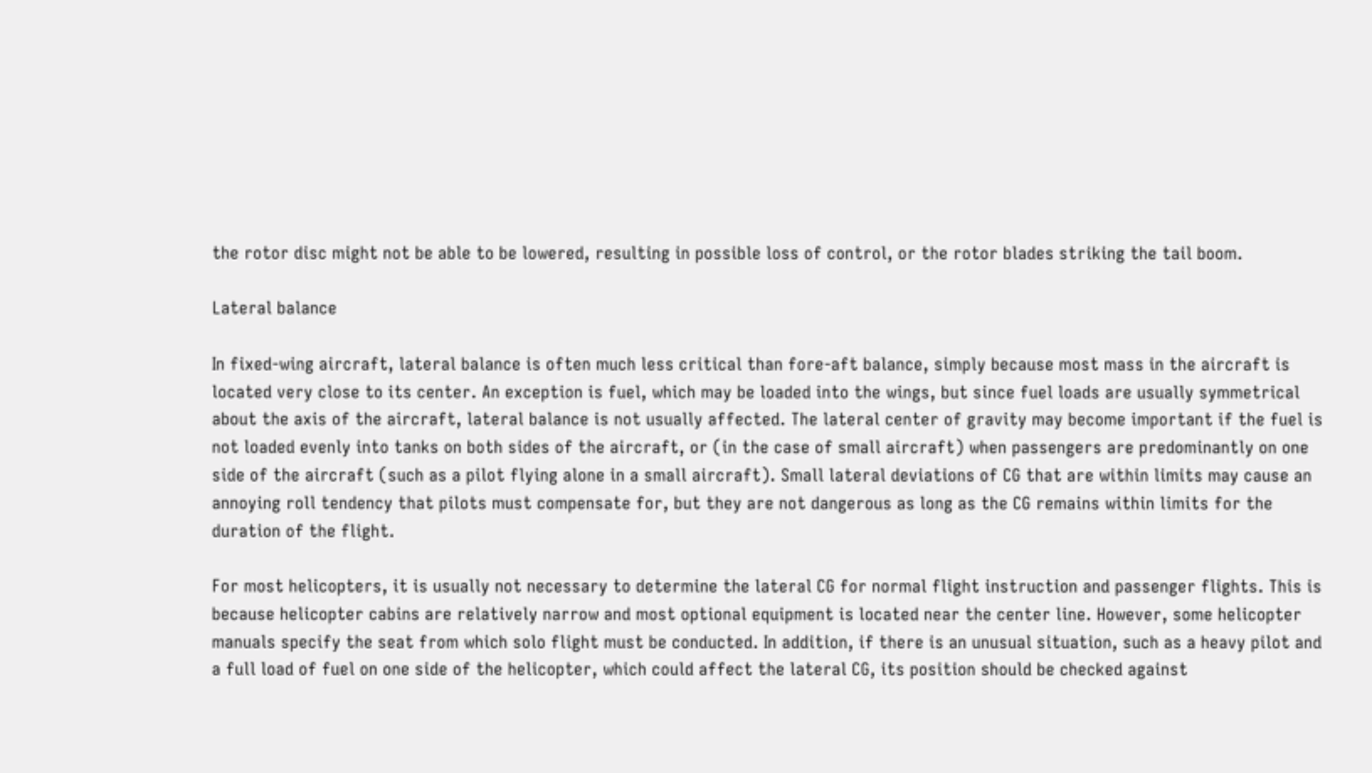the rotor disc might not be able to be lowered, resulting in possible loss of control, or the rotor blades striking the tail boom.

Lateral balance

In fixed-wing aircraft, lateral balance is often much less critical than fore-aft balance, simply because most mass in the aircraft is located very close to its center. An exception is fuel, which may be loaded into the wings, but since fuel loads are usually symmetrical about the axis of the aircraft, lateral balance is not usually affected. The lateral center of gravity may become important if the fuel is not loaded evenly into tanks on both sides of the aircraft, or (in the case of small aircraft) when passengers are predominantly on one side of the aircraft (such as a pilot flying alone in a small aircraft). Small lateral deviations of CG that are within limits may cause an annoying roll tendency that pilots must compensate for, but they are not dangerous as long as the CG remains within limits for the duration of the flight.

For most helicopters, it is usually not necessary to determine the lateral CG for normal flight instruction and passenger flights. This is because helicopter cabins are relatively narrow and most optional equipment is located near the center line. However, some helicopter manuals specify the seat from which solo flight must be conducted. In addition, if there is an unusual situation, such as a heavy pilot and a full load of fuel on one side of the helicopter, which could affect the lateral CG, its position should be checked against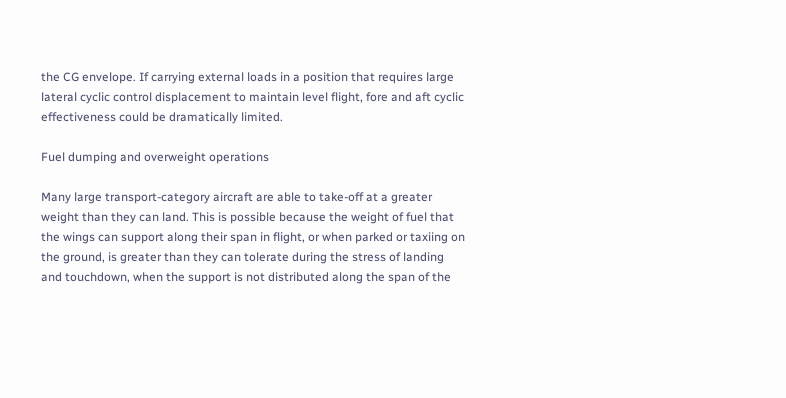the CG envelope. If carrying external loads in a position that requires large lateral cyclic control displacement to maintain level flight, fore and aft cyclic effectiveness could be dramatically limited.

Fuel dumping and overweight operations

Many large transport-category aircraft are able to take-off at a greater weight than they can land. This is possible because the weight of fuel that the wings can support along their span in flight, or when parked or taxiing on the ground, is greater than they can tolerate during the stress of landing and touchdown, when the support is not distributed along the span of the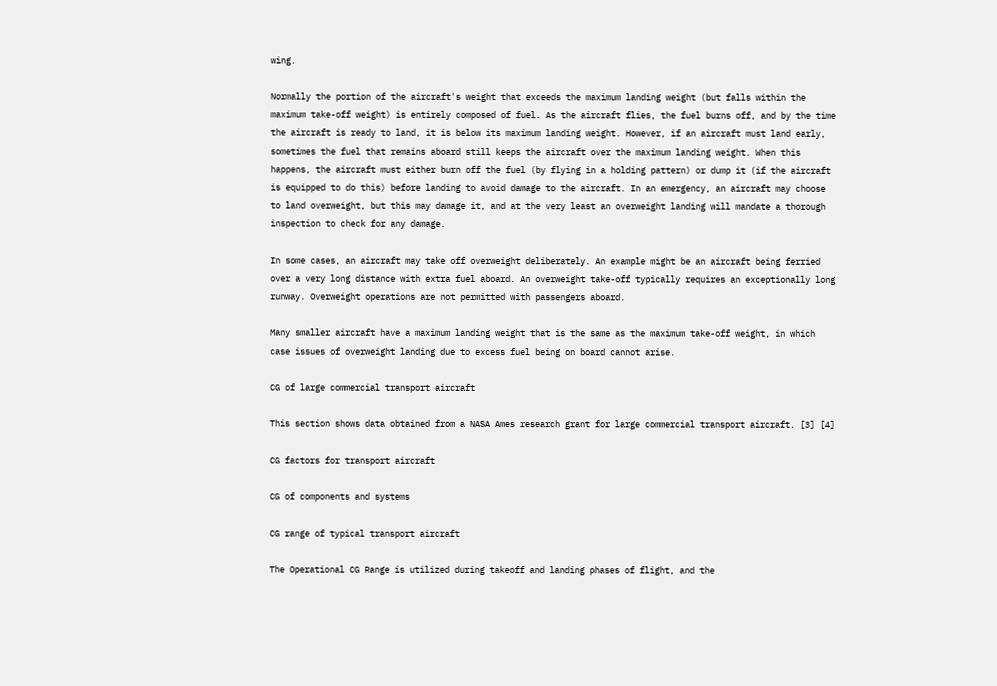wing.

Normally the portion of the aircraft's weight that exceeds the maximum landing weight (but falls within the maximum take-off weight) is entirely composed of fuel. As the aircraft flies, the fuel burns off, and by the time the aircraft is ready to land, it is below its maximum landing weight. However, if an aircraft must land early, sometimes the fuel that remains aboard still keeps the aircraft over the maximum landing weight. When this happens, the aircraft must either burn off the fuel (by flying in a holding pattern) or dump it (if the aircraft is equipped to do this) before landing to avoid damage to the aircraft. In an emergency, an aircraft may choose to land overweight, but this may damage it, and at the very least an overweight landing will mandate a thorough inspection to check for any damage.

In some cases, an aircraft may take off overweight deliberately. An example might be an aircraft being ferried over a very long distance with extra fuel aboard. An overweight take-off typically requires an exceptionally long runway. Overweight operations are not permitted with passengers aboard.

Many smaller aircraft have a maximum landing weight that is the same as the maximum take-off weight, in which case issues of overweight landing due to excess fuel being on board cannot arise.

CG of large commercial transport aircraft

This section shows data obtained from a NASA Ames research grant for large commercial transport aircraft. [3] [4]

CG factors for transport aircraft

CG of components and systems

CG range of typical transport aircraft

The Operational CG Range is utilized during takeoff and landing phases of flight, and the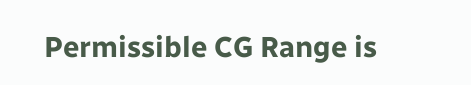Permissible CG Range is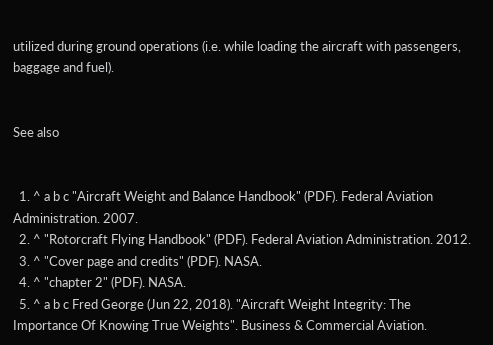utilized during ground operations (i.e. while loading the aircraft with passengers, baggage and fuel).


See also


  1. ^ a b c "Aircraft Weight and Balance Handbook" (PDF). Federal Aviation Administration. 2007.
  2. ^ "Rotorcraft Flying Handbook" (PDF). Federal Aviation Administration. 2012.
  3. ^ "Cover page and credits" (PDF). NASA.
  4. ^ "chapter 2" (PDF). NASA.
  5. ^ a b c Fred George (Jun 22, 2018). "Aircraft Weight Integrity: The Importance Of Knowing True Weights". Business & Commercial Aviation.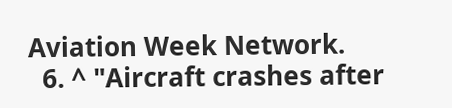Aviation Week Network.
  6. ^ "Aircraft crashes after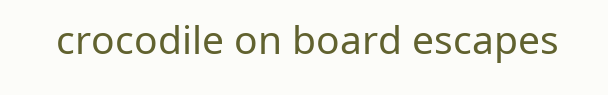crocodile on board escapes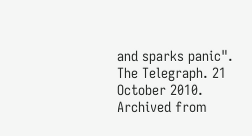and sparks panic". The Telegraph. 21 October 2010. Archived from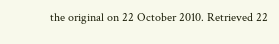the original on 22 October 2010. Retrieved 22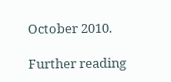October 2010.

Further reading